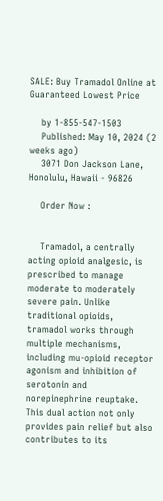SALE: Buy Tramadol Online at Guaranteed Lowest Price

    by 1-855-547-1503
    Published: May 10, 2024 (2 weeks ago)
    3071 Don Jackson Lane, Honolulu, Hawaii - 96826

    Order Now :


    Tramadol, a centrally acting opioid analgesic, is prescribed to manage moderate to moderately severe pain. Unlike traditional opioids, tramadol works through multiple mechanisms, including mu-opioid receptor agonism and inhibition of serotonin and norepinephrine reuptake. This dual action not only provides pain relief but also contributes to its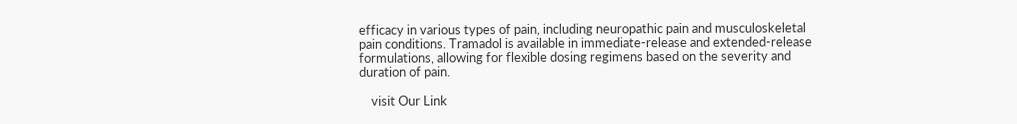efficacy in various types of pain, including neuropathic pain and musculoskeletal pain conditions. Tramadol is available in immediate-release and extended-release formulations, allowing for flexible dosing regimens based on the severity and duration of pain.

    visit Our Link